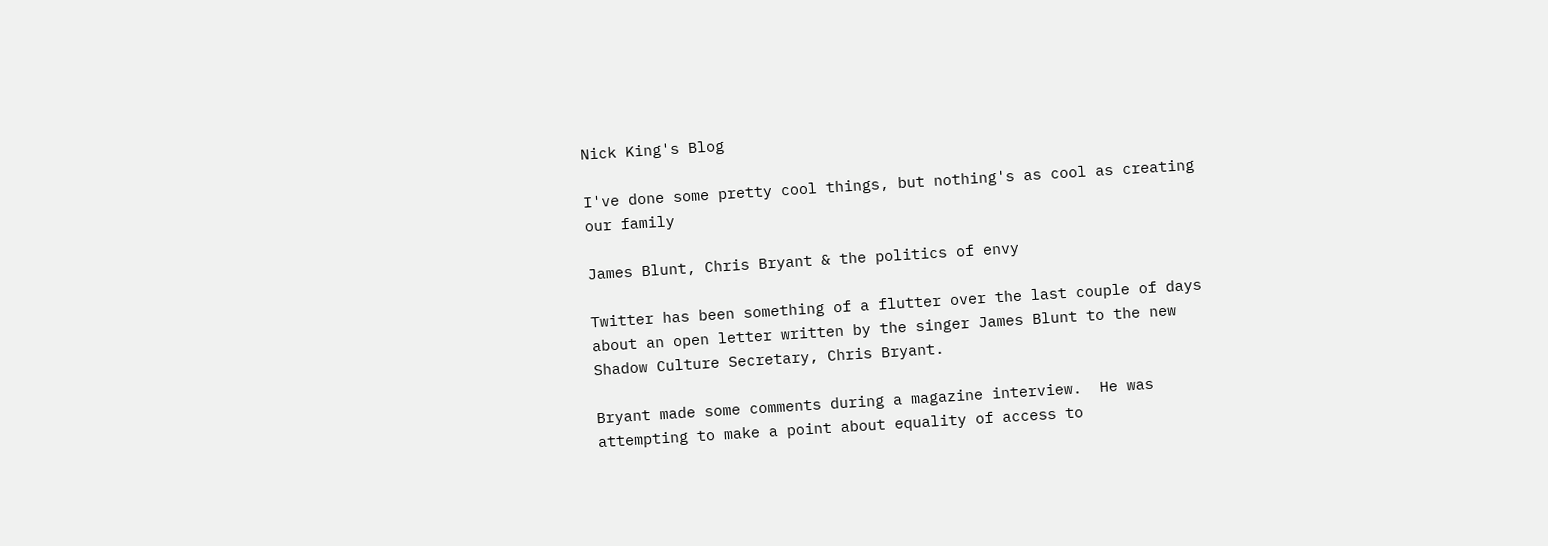Nick King's Blog

I've done some pretty cool things, but nothing's as cool as creating our family

James Blunt, Chris Bryant & the politics of envy

Twitter has been something of a flutter over the last couple of days about an open letter written by the singer James Blunt to the new Shadow Culture Secretary, Chris Bryant.

Bryant made some comments during a magazine interview.  He was attempting to make a point about equality of access to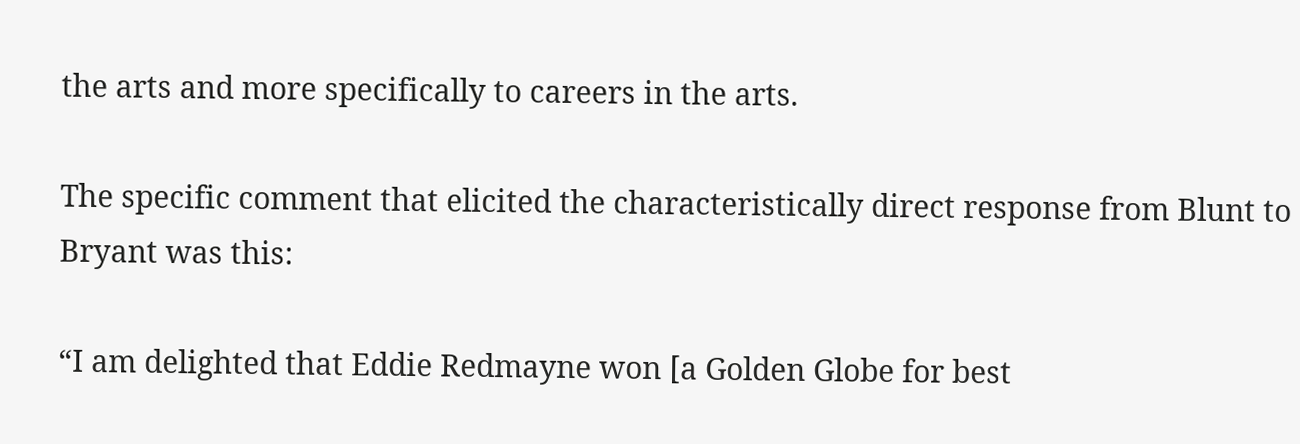the arts and more specifically to careers in the arts.

The specific comment that elicited the characteristically direct response from Blunt to Bryant was this:

“I am delighted that Eddie Redmayne won [a Golden Globe for best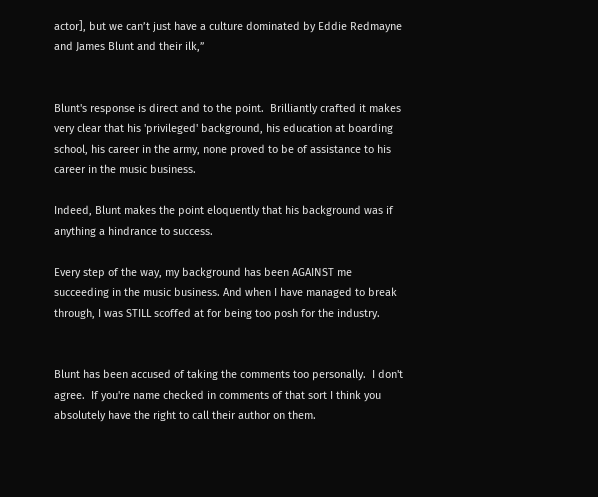actor], but we can’t just have a culture dominated by Eddie Redmayne and James Blunt and their ilk,”


Blunt's response is direct and to the point.  Brilliantly crafted it makes very clear that his 'privileged' background, his education at boarding school, his career in the army, none proved to be of assistance to his career in the music business.

Indeed, Blunt makes the point eloquently that his background was if anything a hindrance to success.

Every step of the way, my background has been AGAINST me succeeding in the music business. And when I have managed to break through, I was STILL scoffed at for being too posh for the industry.


Blunt has been accused of taking the comments too personally.  I don't agree.  If you're name checked in comments of that sort I think you absolutely have the right to call their author on them.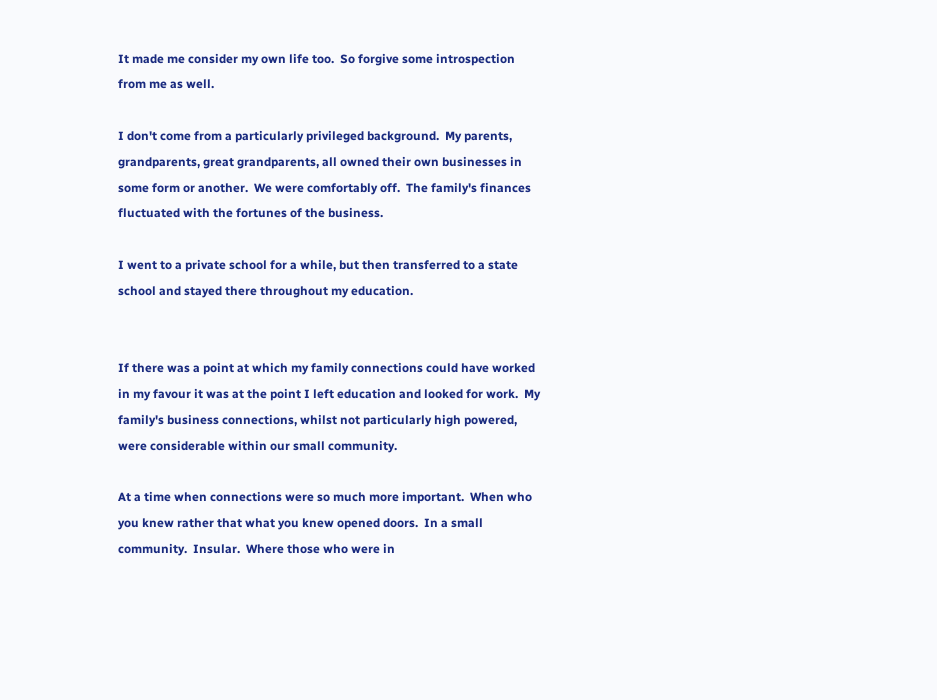It made me consider my own life too.  So forgive some introspection from me as well.

I don't come from a particularly privileged background.  My parents, grandparents, great grandparents, all owned their own businesses in some form or another.  We were comfortably off.  The family's finances fluctuated with the fortunes of the business.

I went to a private school for a while, but then transferred to a state school and stayed there throughout my education.


If there was a point at which my family connections could have worked in my favour it was at the point I left education and looked for work.  My family's business connections, whilst not particularly high powered, were considerable within our small community.

At a time when connections were so much more important.  When who you knew rather that what you knew opened doors.  In a small community.  Insular.  Where those who were in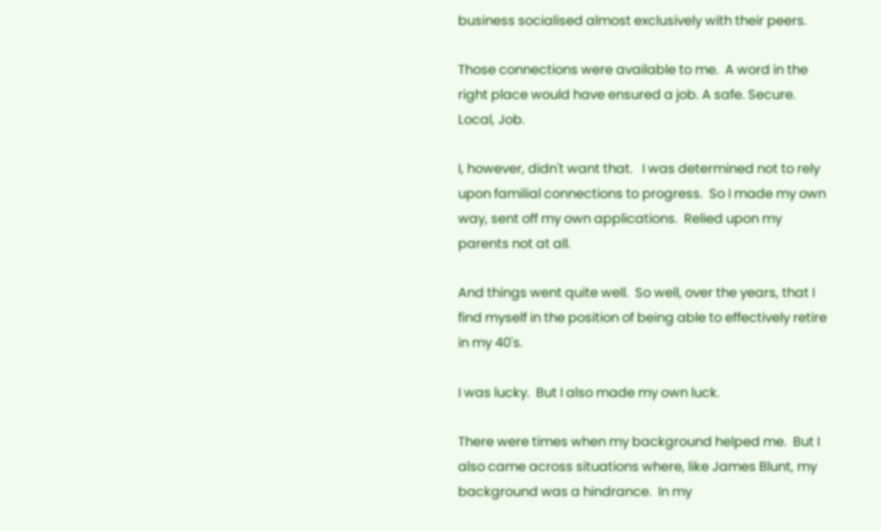business socialised almost exclusively with their peers.

Those connections were available to me.  A word in the right place would have ensured a job. A safe. Secure. Local, Job.

I, however, didn't want that.   I was determined not to rely upon familial connections to progress.  So I made my own way, sent off my own applications.  Relied upon my parents not at all.

And things went quite well.  So well, over the years, that I find myself in the position of being able to effectively retire in my 40's.

I was lucky.  But I also made my own luck.

There were times when my background helped me.  But I also came across situations where, like James Blunt, my background was a hindrance.  In my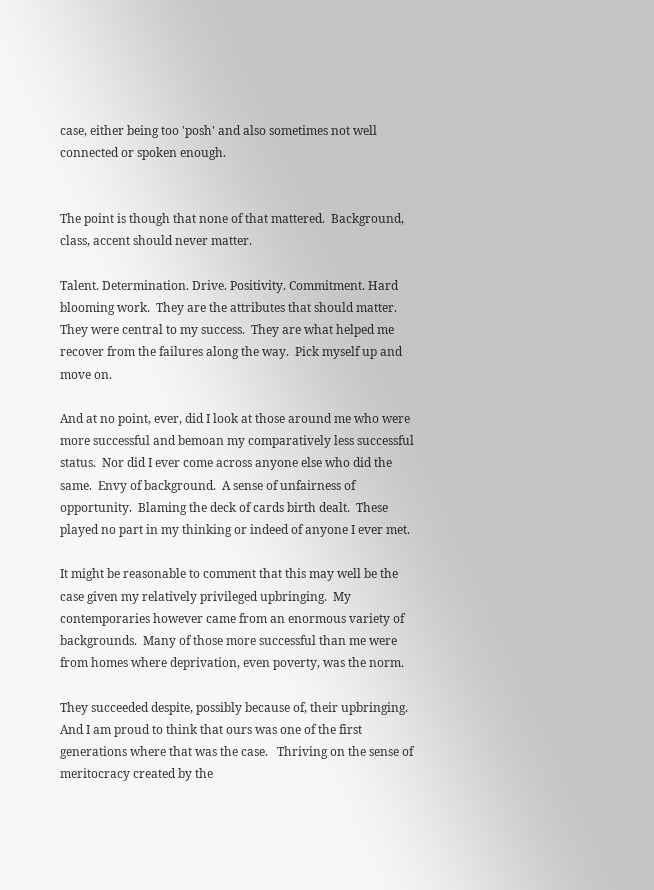case, either being too 'posh' and also sometimes not well connected or spoken enough.


The point is though that none of that mattered.  Background, class, accent should never matter.

Talent. Determination. Drive. Positivity. Commitment. Hard blooming work.  They are the attributes that should matter.  They were central to my success.  They are what helped me recover from the failures along the way.  Pick myself up and move on.

And at no point, ever, did I look at those around me who were more successful and bemoan my comparatively less successful status.  Nor did I ever come across anyone else who did the same.  Envy of background.  A sense of unfairness of opportunity.  Blaming the deck of cards birth dealt.  These played no part in my thinking or indeed of anyone I ever met.

It might be reasonable to comment that this may well be the case given my relatively privileged upbringing.  My contemporaries however came from an enormous variety of backgrounds.  Many of those more successful than me were from homes where deprivation, even poverty, was the norm.

They succeeded despite, possibly because of, their upbringing.  And I am proud to think that ours was one of the first generations where that was the case.   Thriving on the sense of meritocracy created by the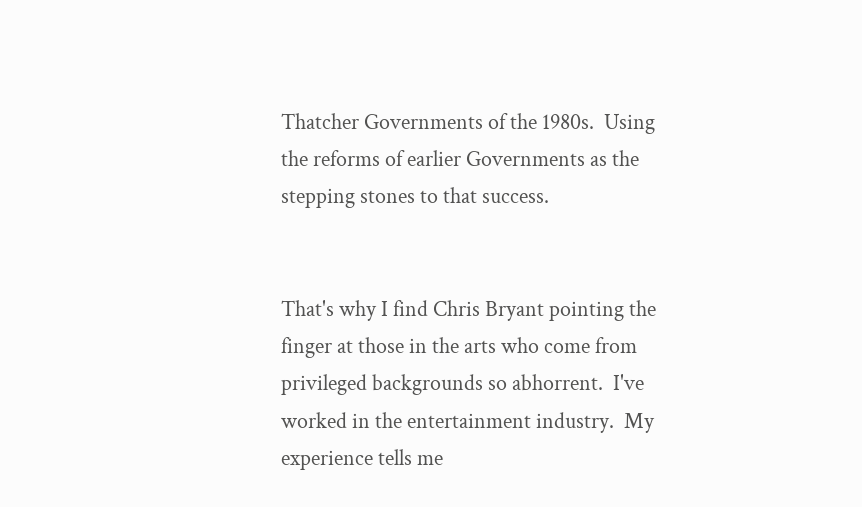Thatcher Governments of the 1980s.  Using the reforms of earlier Governments as the stepping stones to that success.


That's why I find Chris Bryant pointing the finger at those in the arts who come from privileged backgrounds so abhorrent.  I've worked in the entertainment industry.  My experience tells me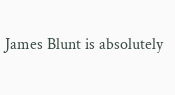James Blunt is absolutely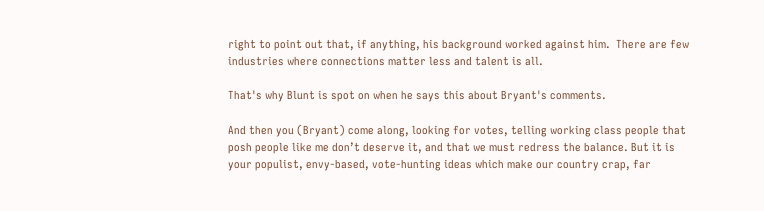right to point out that, if anything, his background worked against him.  There are few industries where connections matter less and talent is all.

That's why Blunt is spot on when he says this about Bryant's comments.

And then you (Bryant) come along, looking for votes, telling working class people that posh people like me don’t deserve it, and that we must redress the balance. But it is your populist, envy-based, vote-hunting ideas which make our country crap, far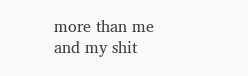more than me and my shit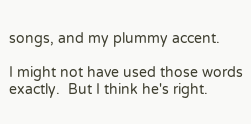songs, and my plummy accent.

I might not have used those words exactly.  But I think he's right.